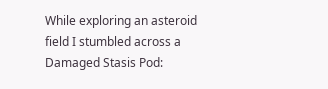While exploring an asteroid field I stumbled across a Damaged Stasis Pod: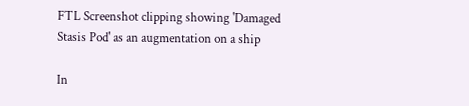FTL Screenshot clipping showing 'Damaged Stasis Pod' as an augmentation on a ship

In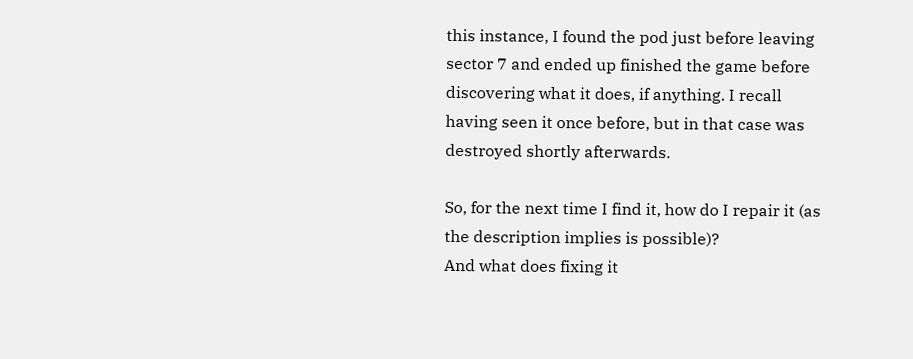this instance, I found the pod just before leaving sector 7 and ended up finished the game before discovering what it does, if anything. I recall having seen it once before, but in that case was destroyed shortly afterwards.

So, for the next time I find it, how do I repair it (as the description implies is possible)?
And what does fixing it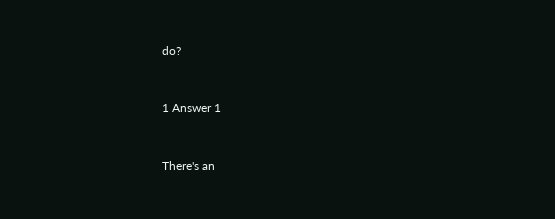do?


1 Answer 1


There's an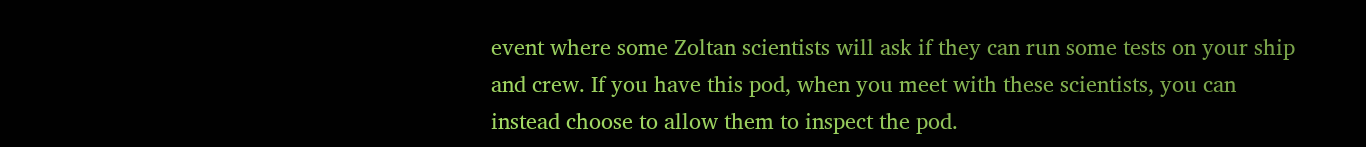event where some Zoltan scientists will ask if they can run some tests on your ship and crew. If you have this pod, when you meet with these scientists, you can instead choose to allow them to inspect the pod.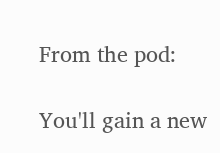From the pod:

You'll gain a new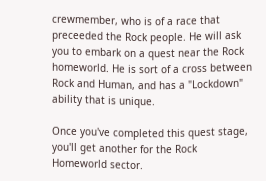crewmember, who is of a race that preceeded the Rock people. He will ask you to embark on a quest near the Rock homeworld. He is sort of a cross between Rock and Human, and has a "Lockdown" ability that is unique.

Once you've completed this quest stage, you'll get another for the Rock Homeworld sector.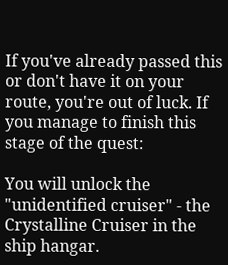If you've already passed this or don't have it on your route, you're out of luck. If you manage to finish this stage of the quest:

You will unlock the "unidentified cruiser" - the Crystalline Cruiser in the ship hangar.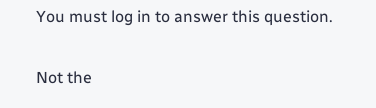You must log in to answer this question.

Not the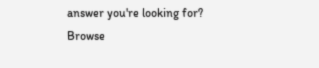answer you're looking for? Browse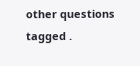other questions tagged .